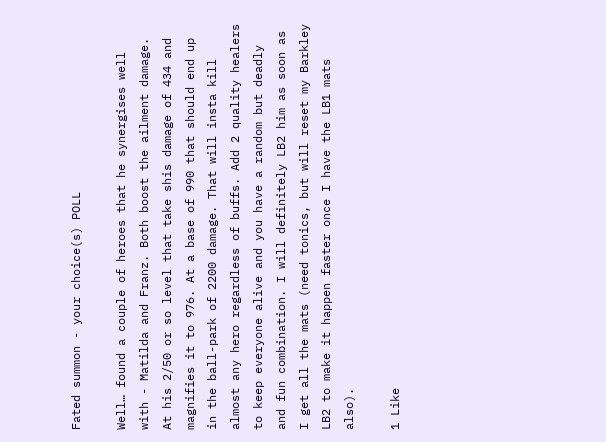Fated summon - your choice(s) POLL

Well… found a couple of heroes that he synergises well with - Matilda and Franz. Both boost the ailment damage. At his 2/50 or so level that take shis damage of 434 and magnifies it to 976. At a base of 990 that should end up in the ball-park of 2200 damage. That will insta kill almost any hero regardless of buffs. Add 2 quality healers to keep everyone alive and you have a random but deadly and fun combination. I will definitely LB2 him as soon as I get all the mats (need tonics, but will reset my Barkley LB2 to make it happen faster once I have the LB1 mats also).

1 Like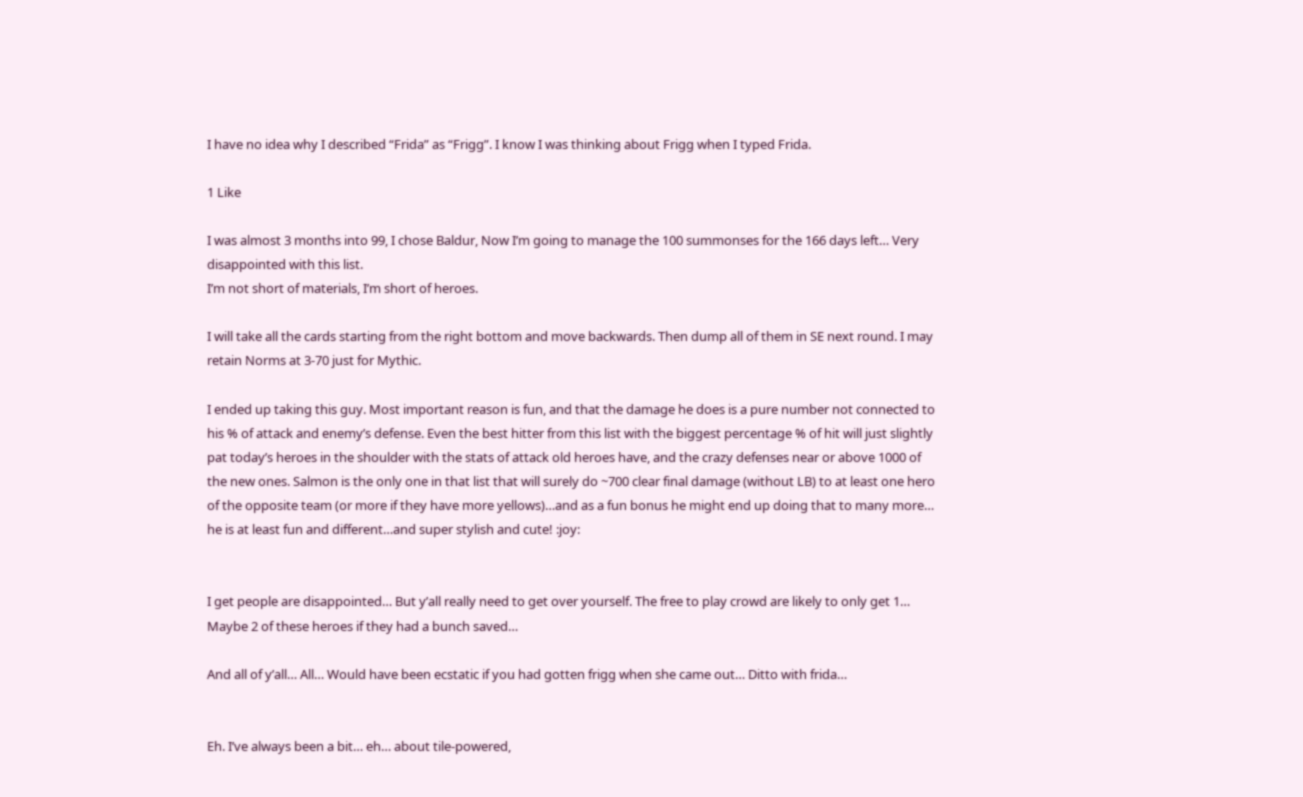I have no idea why I described “Frida” as “Frigg”. I know I was thinking about Frigg when I typed Frida.

1 Like

I was almost 3 months into 99, I chose Baldur, Now I’m going to manage the 100 summonses for the 166 days left… Very disappointed with this list.
I’m not short of materials, I’m short of heroes.

I will take all the cards starting from the right bottom and move backwards. Then dump all of them in SE next round. I may retain Norms at 3-70 just for Mythic.

I ended up taking this guy. Most important reason is fun, and that the damage he does is a pure number not connected to his % of attack and enemy’s defense. Even the best hitter from this list with the biggest percentage % of hit will just slightly pat today’s heroes in the shoulder with the stats of attack old heroes have, and the crazy defenses near or above 1000 of the new ones. Salmon is the only one in that list that will surely do ~700 clear final damage (without LB) to at least one hero of the opposite team (or more if they have more yellows)…and as a fun bonus he might end up doing that to many more… he is at least fun and different…and super stylish and cute! :joy:


I get people are disappointed… But y’all really need to get over yourself. The free to play crowd are likely to only get 1… Maybe 2 of these heroes if they had a bunch saved…

And all of y’all… All… Would have been ecstatic if you had gotten frigg when she came out… Ditto with frida…


Eh. I’ve always been a bit… eh… about tile-powered,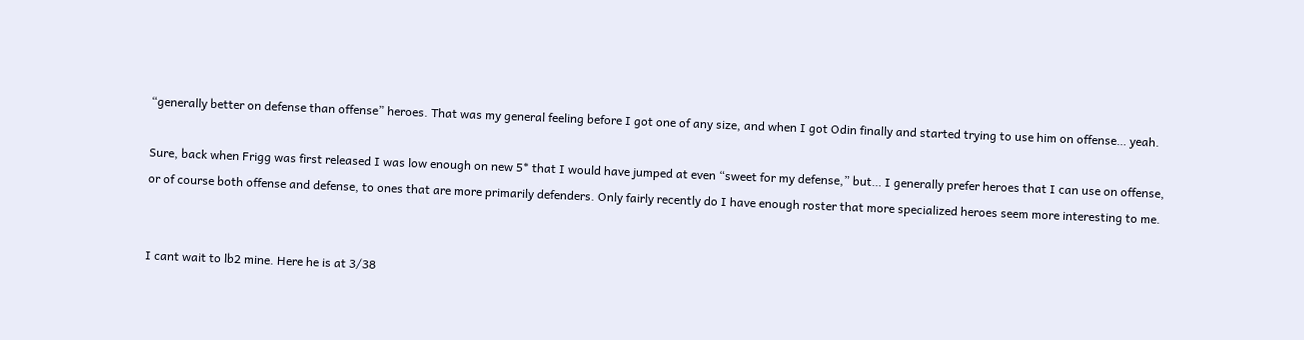“generally better on defense than offense” heroes. That was my general feeling before I got one of any size, and when I got Odin finally and started trying to use him on offense… yeah.

Sure, back when Frigg was first released I was low enough on new 5* that I would have jumped at even “sweet for my defense,” but… I generally prefer heroes that I can use on offense, or of course both offense and defense, to ones that are more primarily defenders. Only fairly recently do I have enough roster that more specialized heroes seem more interesting to me.


I cant wait to lb2 mine. Here he is at 3/38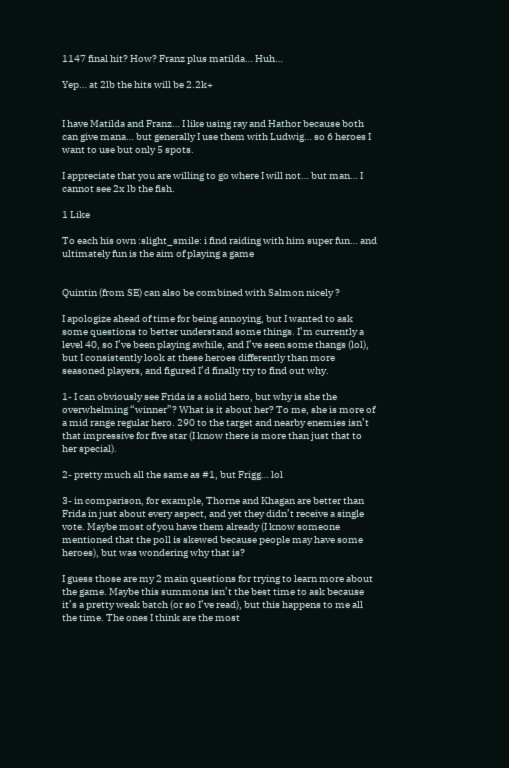1147 final hit? How? Franz plus matilda… Huh…

Yep… at 2lb the hits will be 2.2k+


I have Matilda and Franz… I like using ray and Hathor because both can give mana… but generally I use them with Ludwig… so 6 heroes I want to use but only 5 spots.

I appreciate that you are willing to go where I will not… but man… I cannot see 2x lb the fish.

1 Like

To each his own :slight_smile: i find raiding with him super fun… and ultimately fun is the aim of playing a game


Quintin (from SE) can also be combined with Salmon nicely ?

I apologize ahead of time for being annoying, but I wanted to ask some questions to better understand some things. I’m currently a level 40, so I’ve been playing awhile, and I’ve seen some thangs (lol), but I consistently look at these heroes differently than more seasoned players, and figured I’d finally try to find out why.

1- I can obviously see Frida is a solid hero, but why is she the overwhelming “winner”? What is it about her? To me, she is more of a mid range regular hero. 290 to the target and nearby enemies isn’t that impressive for five star (I know there is more than just that to her special).

2- pretty much all the same as #1, but Frigg… lol

3- in comparison, for example, Thorne and Khagan are better than Frida in just about every aspect, and yet they didn’t receive a single vote. Maybe most of you have them already (I know someone mentioned that the poll is skewed because people may have some heroes), but was wondering why that is?

I guess those are my 2 main questions for trying to learn more about the game. Maybe this summons isn’t the best time to ask because it’s a pretty weak batch (or so I’ve read), but this happens to me all the time. The ones I think are the most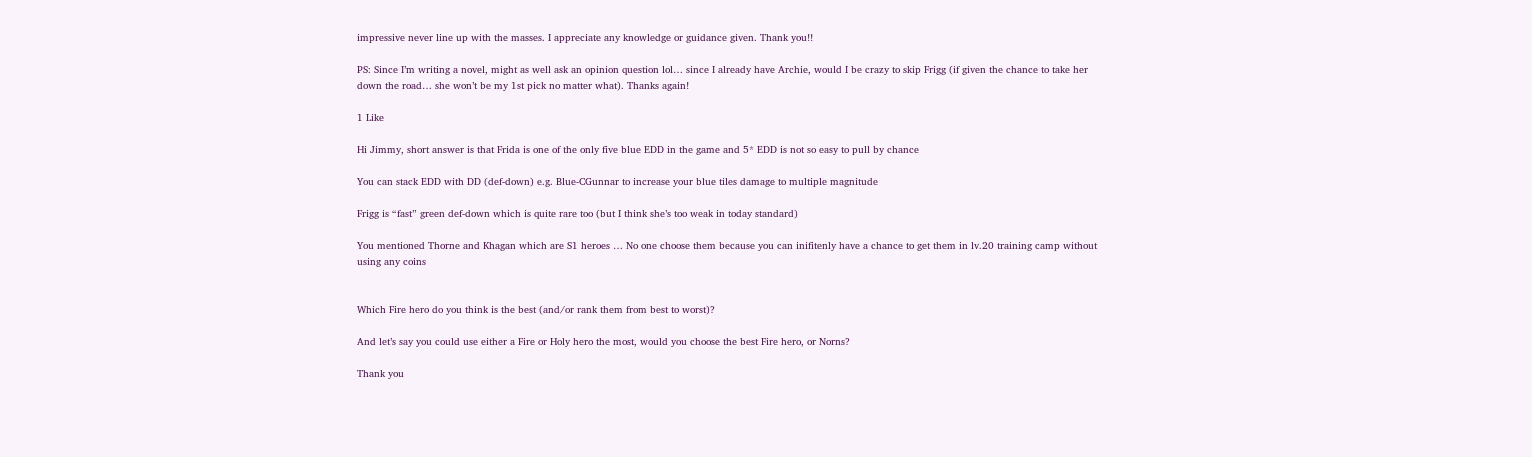impressive never line up with the masses. I appreciate any knowledge or guidance given. Thank you!!

PS: Since I’m writing a novel, might as well ask an opinion question lol… since I already have Archie, would I be crazy to skip Frigg (if given the chance to take her down the road… she won’t be my 1st pick no matter what). Thanks again!

1 Like

Hi Jimmy, short answer is that Frida is one of the only five blue EDD in the game and 5* EDD is not so easy to pull by chance

You can stack EDD with DD (def-down) e.g. Blue-CGunnar to increase your blue tiles damage to multiple magnitude

Frigg is “fast” green def-down which is quite rare too (but I think she’s too weak in today standard)

You mentioned Thorne and Khagan which are S1 heroes … No one choose them because you can inifitenly have a chance to get them in lv.20 training camp without using any coins


Which Fire hero do you think is the best (and/or rank them from best to worst)?

And let’s say you could use either a Fire or Holy hero the most, would you choose the best Fire hero, or Norns?

Thank you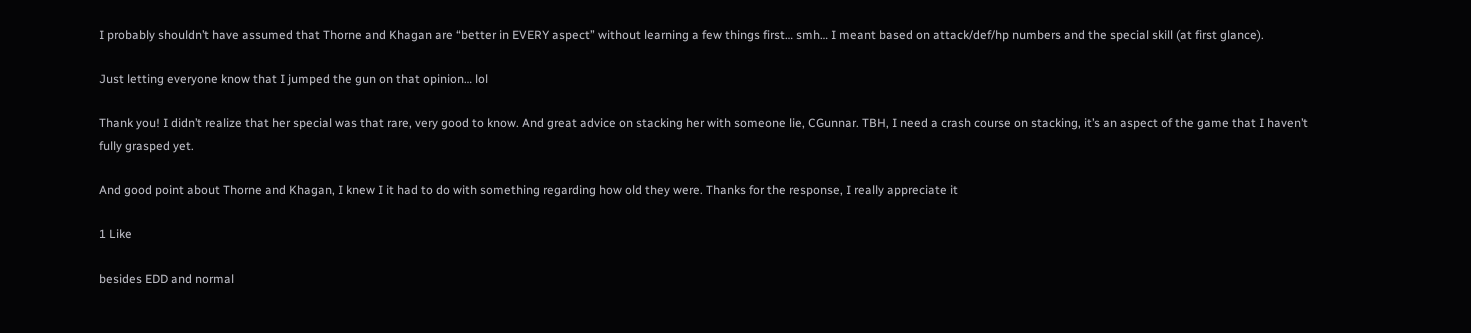I probably shouldn’t have assumed that Thorne and Khagan are “better in EVERY aspect” without learning a few things first… smh… I meant based on attack/def/hp numbers and the special skill (at first glance).

Just letting everyone know that I jumped the gun on that opinion… lol

Thank you! I didn’t realize that her special was that rare, very good to know. And great advice on stacking her with someone lie, CGunnar. TBH, I need a crash course on stacking, it’s an aspect of the game that I haven’t fully grasped yet.

And good point about Thorne and Khagan, I knew I it had to do with something regarding how old they were. Thanks for the response, I really appreciate it

1 Like

besides EDD and normal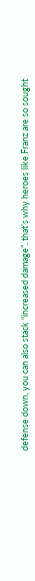defense down, you can also stack “increased damage”. that’s why heroes like Franz are so sought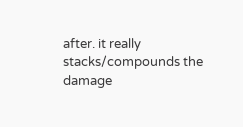after. it really stacks/compounds the damage